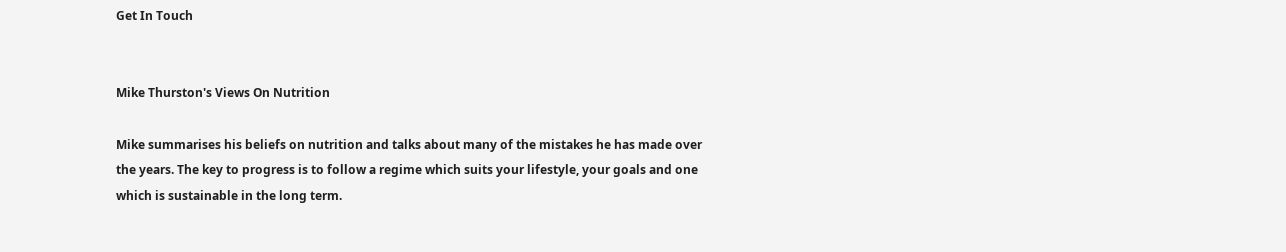Get In Touch


Mike Thurston's Views On Nutrition

Mike summarises his beliefs on nutrition and talks about many of the mistakes he has made over the years. The key to progress is to follow a regime which suits your lifestyle, your goals and one which is sustainable in the long term.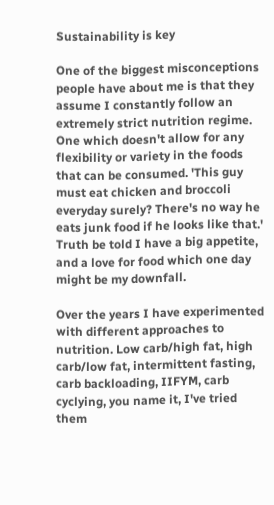Sustainability is key

One of the biggest misconceptions people have about me is that they assume I constantly follow an extremely strict nutrition regime. One which doesn't allow for any flexibility or variety in the foods that can be consumed. 'This guy must eat chicken and broccoli everyday surely? There's no way he eats junk food if he looks like that.' Truth be told I have a big appetite, and a love for food which one day might be my downfall.

Over the years I have experimented with different approaches to nutrition. Low carb/high fat, high carb/low fat, intermittent fasting, carb backloading, IIFYM, carb cyclying, you name it, I've tried them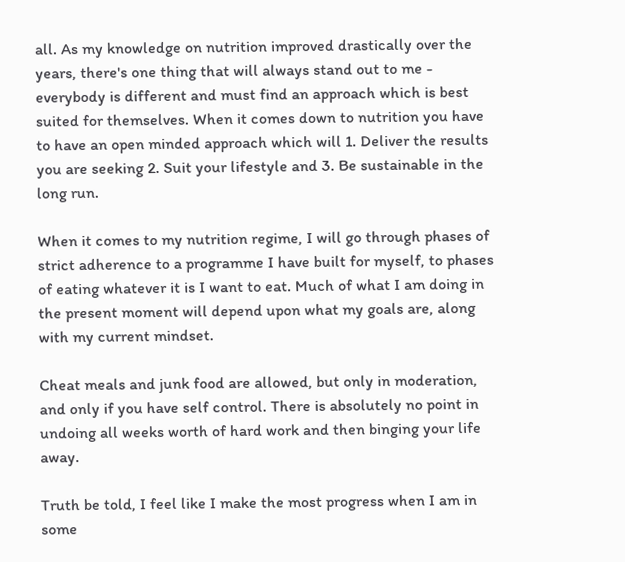all. As my knowledge on nutrition improved drastically over the years, there's one thing that will always stand out to me - everybody is different and must find an approach which is best suited for themselves. When it comes down to nutrition you have to have an open minded approach which will 1. Deliver the results you are seeking 2. Suit your lifestyle and 3. Be sustainable in the long run.

When it comes to my nutrition regime, I will go through phases of strict adherence to a programme I have built for myself, to phases of eating whatever it is I want to eat. Much of what I am doing in the present moment will depend upon what my goals are, along with my current mindset.

Cheat meals and junk food are allowed, but only in moderation, and only if you have self control. There is absolutely no point in undoing all weeks worth of hard work and then binging your life away.

Truth be told, I feel like I make the most progress when I am in some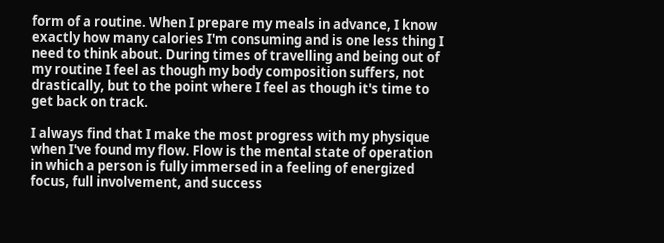form of a routine. When I prepare my meals in advance, I know exactly how many calories I'm consuming and is one less thing I need to think about. During times of travelling and being out of my routine I feel as though my body composition suffers, not drastically, but to the point where I feel as though it's time to get back on track.

I always find that I make the most progress with my physique when I've found my flow. Flow is the mental state of operation in which a person is fully immersed in a feeling of energized focus, full involvement, and success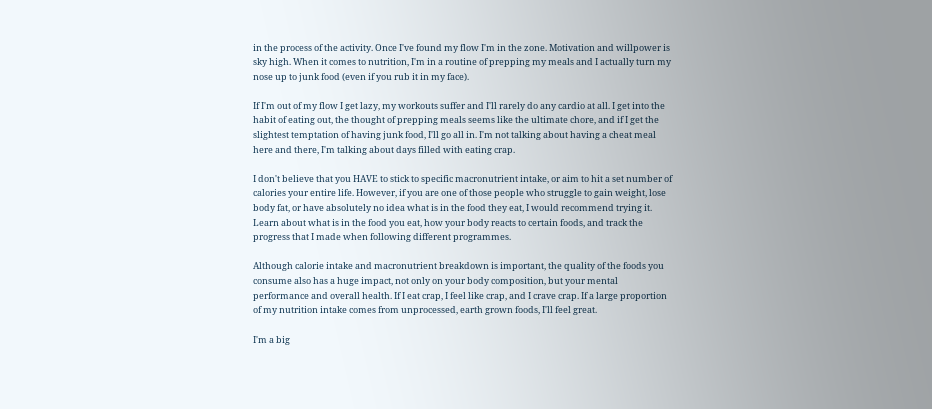in the process of the activity. Once I've found my flow I'm in the zone. Motivation and willpower is sky high. When it comes to nutrition, I'm in a routine of prepping my meals and I actually turn my nose up to junk food (even if you rub it in my face).

If I'm out of my flow I get lazy, my workouts suffer and I'll rarely do any cardio at all. I get into the habit of eating out, the thought of prepping meals seems like the ultimate chore, and if I get the slightest temptation of having junk food, I'll go all in. I'm not talking about having a cheat meal here and there, I'm talking about days filled with eating crap.

I don't believe that you HAVE to stick to specific macronutrient intake, or aim to hit a set number of calories your entire life. However, if you are one of those people who struggle to gain weight, lose body fat, or have absolutely no idea what is in the food they eat, I would recommend trying it. Learn about what is in the food you eat, how your body reacts to certain foods, and track the progress that I made when following different programmes.

Although calorie intake and macronutrient breakdown is important, the quality of the foods you consume also has a huge impact, not only on your body composition, but your mental performance and overall health. If I eat crap, I feel like crap, and I crave crap. If a large proportion of my nutrition intake comes from unprocessed, earth grown foods, I'll feel great.

I'm a big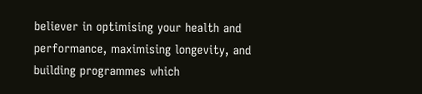believer in optimising your health and performance, maximising longevity, and building programmes which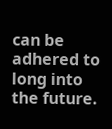can be adhered to long into the future.